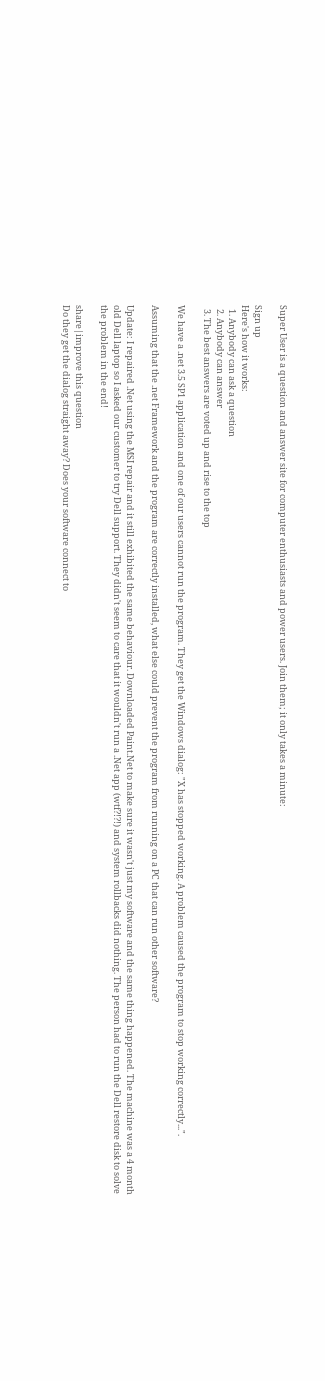Super User is a question and answer site for computer enthusiasts and power users. Join them; it only takes a minute:

Sign up
Here's how it works:
  1. Anybody can ask a question
  2. Anybody can answer
  3. The best answers are voted up and rise to the top

We have a .net 3.5 SP1 application and one of our users cannot run the program. They get the Windows dialog: "X has stopped working. A problem caused the program to stop working correctly...".

Assuming that the .net Framework and the program are correctly installed, what else could prevent the program from running on a PC that can run other software?

Update: I repaired .Net using the MSI repair and it still exhibited the same behaviour. Downloaded Paint.Net to make sure it wasn't just my software and the same thing happened. The machine was a 4 month old Dell laptop so I asked our customer to try Dell support. They didn't seem to care that it wouldn't run a .Net app (wtf?!?!) and system rollbacks did nothing. The person had to run the Dell restore disk to solve the problem in the end!

share|improve this question
Do they get the dialog straight away? Does your software connect to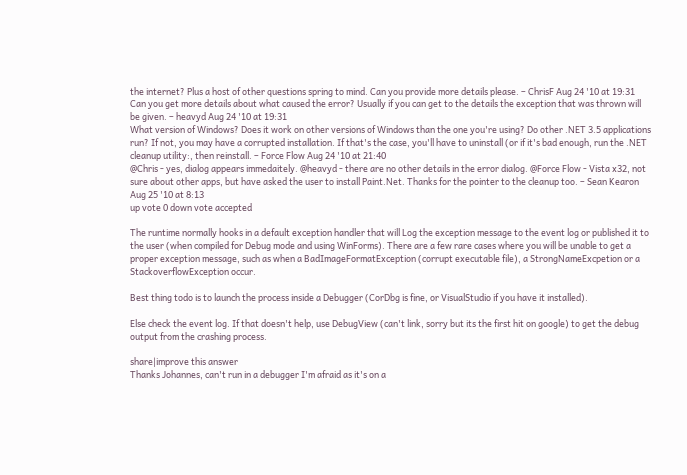the internet? Plus a host of other questions spring to mind. Can you provide more details please. – ChrisF Aug 24 '10 at 19:31
Can you get more details about what caused the error? Usually if you can get to the details the exception that was thrown will be given. – heavyd Aug 24 '10 at 19:31
What version of Windows? Does it work on other versions of Windows than the one you're using? Do other .NET 3.5 applications run? If not, you may have a corrupted installation. If that's the case, you'll have to uninstall (or if it's bad enough, run the .NET cleanup utility:, then reinstall. – Force Flow Aug 24 '10 at 21:40
@Chris - yes, dialog appears immedaitely. @heavyd - there are no other details in the error dialog. @Force Flow - Vista x32, not sure about other apps, but have asked the user to install Paint.Net. Thanks for the pointer to the cleanup too. – Sean Kearon Aug 25 '10 at 8:13
up vote 0 down vote accepted

The runtime normally hooks in a default exception handler that will Log the exception message to the event log or published it to the user (when compiled for Debug mode and using WinForms). There are a few rare cases where you will be unable to get a proper exception message, such as when a BadImageFormatException (corrupt executable file), a StrongNameExcpetion or a StackoverflowException occur.

Best thing todo is to launch the process inside a Debugger (CorDbg is fine, or VisualStudio if you have it installed).

Else check the event log. If that doesn't help, use DebugView (can't link, sorry but its the first hit on google) to get the debug output from the crashing process.

share|improve this answer
Thanks Johannes, can't run in a debugger I'm afraid as it's on a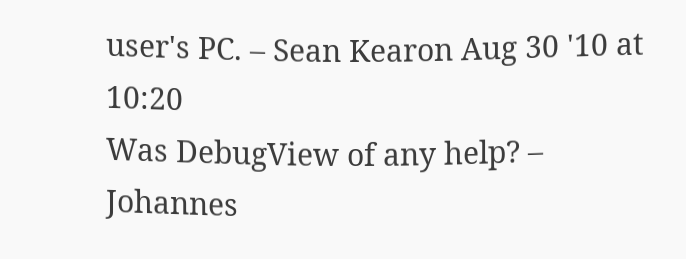user's PC. – Sean Kearon Aug 30 '10 at 10:20
Was DebugView of any help? – Johannes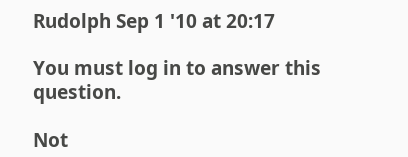Rudolph Sep 1 '10 at 20:17

You must log in to answer this question.

Not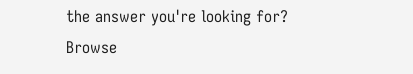the answer you're looking for? Browse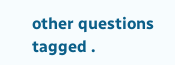other questions tagged .